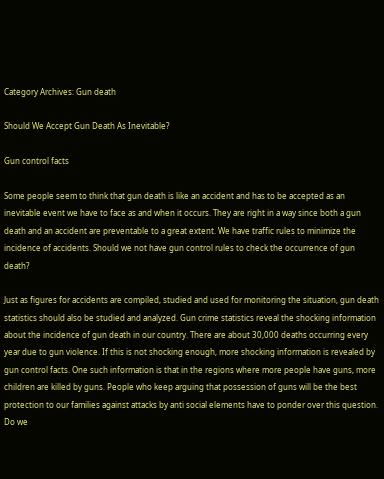Category Archives: Gun death

Should We Accept Gun Death As Inevitable?

Gun control facts

Some people seem to think that gun death is like an accident and has to be accepted as an inevitable event we have to face as and when it occurs. They are right in a way since both a gun death and an accident are preventable to a great extent. We have traffic rules to minimize the incidence of accidents. Should we not have gun control rules to check the occurrence of gun death?

Just as figures for accidents are compiled, studied and used for monitoring the situation, gun death statistics should also be studied and analyzed. Gun crime statistics reveal the shocking information about the incidence of gun death in our country. There are about 30,000 deaths occurring every year due to gun violence. If this is not shocking enough, more shocking information is revealed by gun control facts. One such information is that in the regions where more people have guns, more children are killed by guns. People who keep arguing that possession of guns will be the best protection to our families against attacks by anti social elements have to ponder over this question. Do we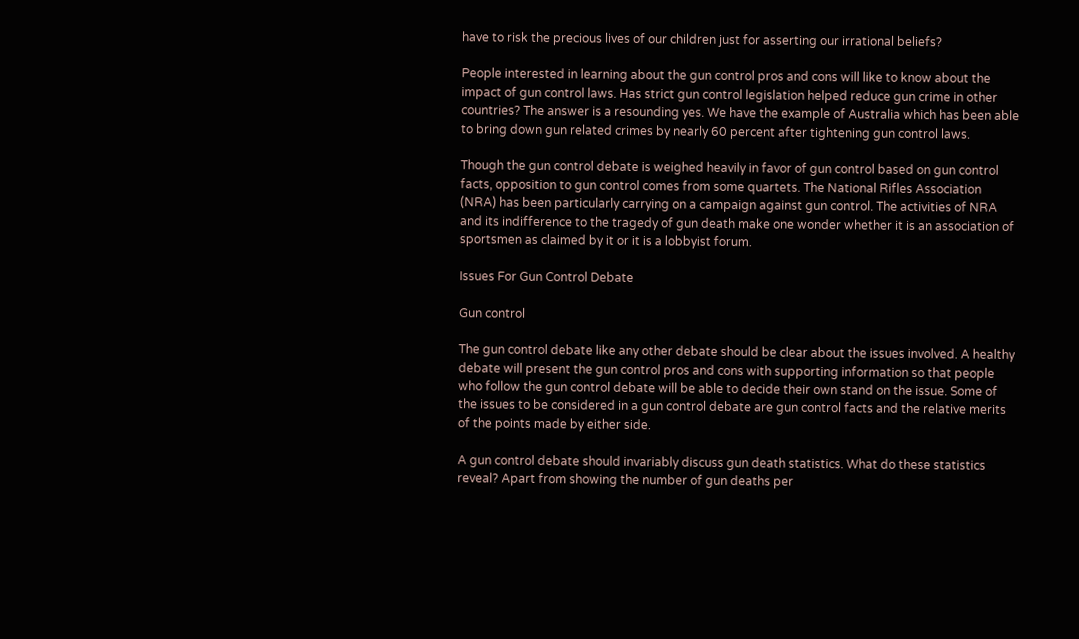have to risk the precious lives of our children just for asserting our irrational beliefs?

People interested in learning about the gun control pros and cons will like to know about the impact of gun control laws. Has strict gun control legislation helped reduce gun crime in other countries? The answer is a resounding yes. We have the example of Australia which has been able to bring down gun related crimes by nearly 60 percent after tightening gun control laws.

Though the gun control debate is weighed heavily in favor of gun control based on gun control facts, opposition to gun control comes from some quartets. The National Rifles Association (NRA) has been particularly carrying on a campaign against gun control. The activities of NRA and its indifference to the tragedy of gun death make one wonder whether it is an association of sportsmen as claimed by it or it is a lobbyist forum.

Issues For Gun Control Debate

Gun control

The gun control debate like any other debate should be clear about the issues involved. A healthy debate will present the gun control pros and cons with supporting information so that people who follow the gun control debate will be able to decide their own stand on the issue. Some of the issues to be considered in a gun control debate are gun control facts and the relative merits of the points made by either side.

A gun control debate should invariably discuss gun death statistics. What do these statistics reveal? Apart from showing the number of gun deaths per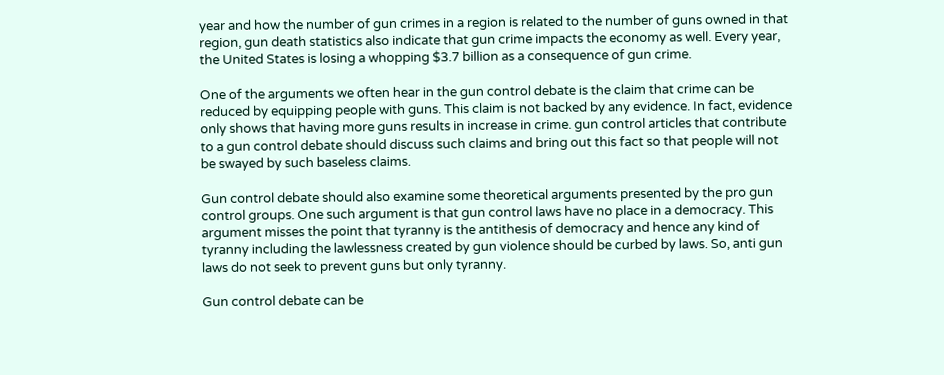year and how the number of gun crimes in a region is related to the number of guns owned in that region, gun death statistics also indicate that gun crime impacts the economy as well. Every year, the United States is losing a whopping $3.7 billion as a consequence of gun crime.

One of the arguments we often hear in the gun control debate is the claim that crime can be reduced by equipping people with guns. This claim is not backed by any evidence. In fact, evidence only shows that having more guns results in increase in crime. gun control articles that contribute to a gun control debate should discuss such claims and bring out this fact so that people will not be swayed by such baseless claims.

Gun control debate should also examine some theoretical arguments presented by the pro gun control groups. One such argument is that gun control laws have no place in a democracy. This argument misses the point that tyranny is the antithesis of democracy and hence any kind of tyranny including the lawlessness created by gun violence should be curbed by laws. So, anti gun laws do not seek to prevent guns but only tyranny.

Gun control debate can be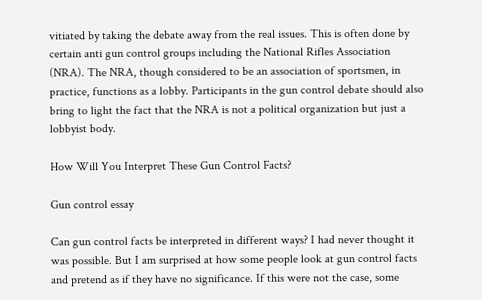vitiated by taking the debate away from the real issues. This is often done by certain anti gun control groups including the National Rifles Association (NRA). The NRA, though considered to be an association of sportsmen, in practice, functions as a lobby. Participants in the gun control debate should also bring to light the fact that the NRA is not a political organization but just a lobbyist body.

How Will You Interpret These Gun Control Facts?

Gun control essay

Can gun control facts be interpreted in different ways? I had never thought it was possible. But I am surprised at how some people look at gun control facts and pretend as if they have no significance. If this were not the case, some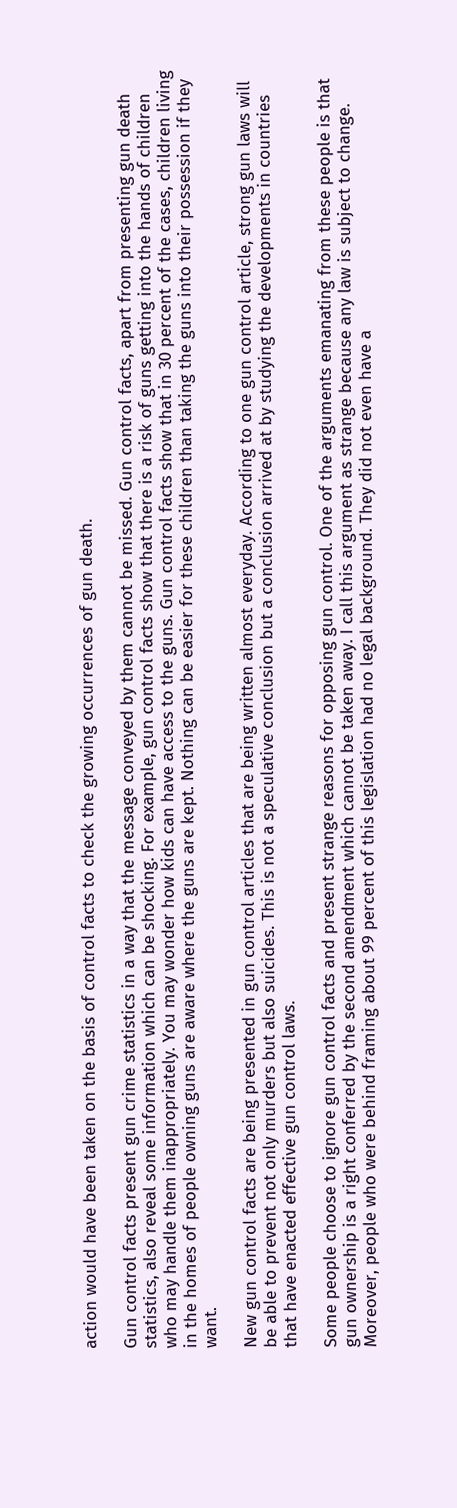action would have been taken on the basis of control facts to check the growing occurrences of gun death.

Gun control facts present gun crime statistics in a way that the message conveyed by them cannot be missed. Gun control facts, apart from presenting gun death statistics, also reveal some information which can be shocking. For example, gun control facts show that there is a risk of guns getting into the hands of children who may handle them inappropriately. You may wonder how kids can have access to the guns. Gun control facts show that in 30 percent of the cases, children living in the homes of people owning guns are aware where the guns are kept. Nothing can be easier for these children than taking the guns into their possession if they want.

New gun control facts are being presented in gun control articles that are being written almost everyday. According to one gun control article, strong gun laws will be able to prevent not only murders but also suicides. This is not a speculative conclusion but a conclusion arrived at by studying the developments in countries that have enacted effective gun control laws.

Some people choose to ignore gun control facts and present strange reasons for opposing gun control. One of the arguments emanating from these people is that gun ownership is a right conferred by the second amendment which cannot be taken away. I call this argument as strange because any law is subject to change. Moreover, people who were behind framing about 99 percent of this legislation had no legal background. They did not even have a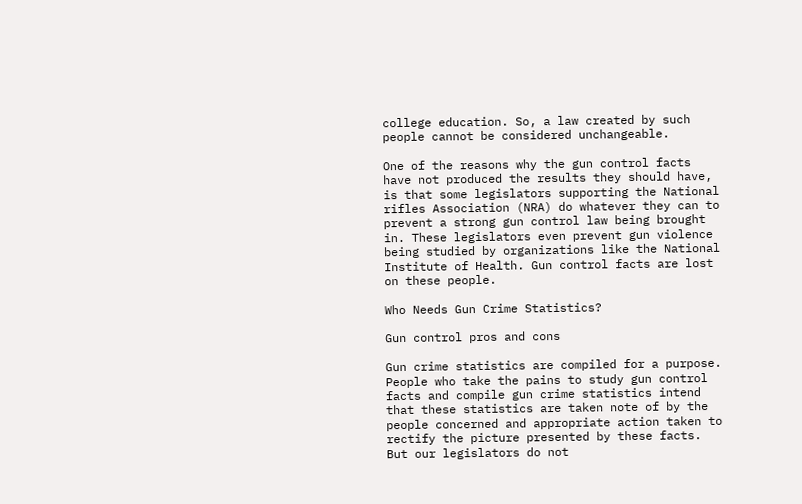college education. So, a law created by such people cannot be considered unchangeable.

One of the reasons why the gun control facts have not produced the results they should have, is that some legislators supporting the National rifles Association (NRA) do whatever they can to prevent a strong gun control law being brought in. These legislators even prevent gun violence being studied by organizations like the National Institute of Health. Gun control facts are lost on these people.

Who Needs Gun Crime Statistics?

Gun control pros and cons

Gun crime statistics are compiled for a purpose. People who take the pains to study gun control facts and compile gun crime statistics intend that these statistics are taken note of by the people concerned and appropriate action taken to rectify the picture presented by these facts. But our legislators do not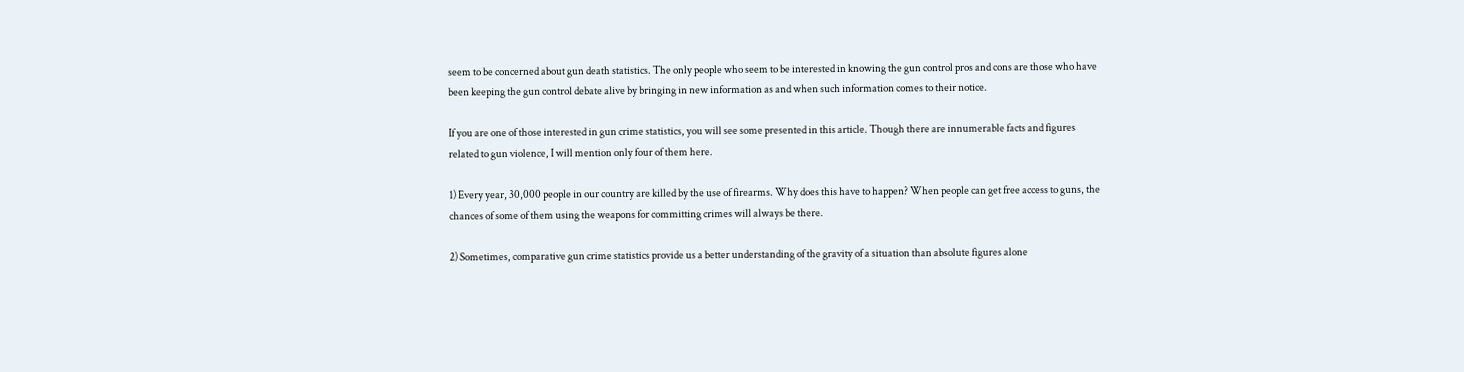seem to be concerned about gun death statistics. The only people who seem to be interested in knowing the gun control pros and cons are those who have been keeping the gun control debate alive by bringing in new information as and when such information comes to their notice.

If you are one of those interested in gun crime statistics, you will see some presented in this article. Though there are innumerable facts and figures related to gun violence, I will mention only four of them here.

1) Every year, 30,000 people in our country are killed by the use of firearms. Why does this have to happen? When people can get free access to guns, the chances of some of them using the weapons for committing crimes will always be there.

2) Sometimes, comparative gun crime statistics provide us a better understanding of the gravity of a situation than absolute figures alone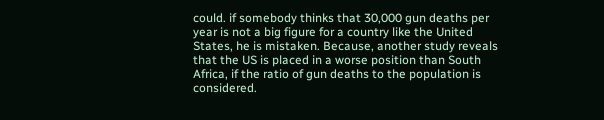could. if somebody thinks that 30,000 gun deaths per year is not a big figure for a country like the United States, he is mistaken. Because, another study reveals that the US is placed in a worse position than South Africa, if the ratio of gun deaths to the population is considered.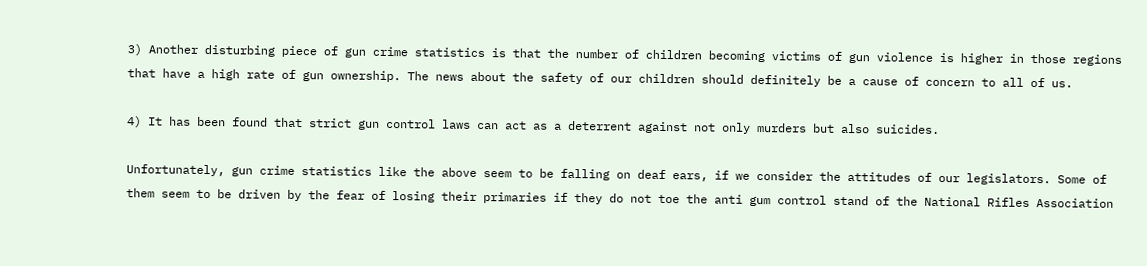3) Another disturbing piece of gun crime statistics is that the number of children becoming victims of gun violence is higher in those regions that have a high rate of gun ownership. The news about the safety of our children should definitely be a cause of concern to all of us.

4) It has been found that strict gun control laws can act as a deterrent against not only murders but also suicides.

Unfortunately, gun crime statistics like the above seem to be falling on deaf ears, if we consider the attitudes of our legislators. Some of them seem to be driven by the fear of losing their primaries if they do not toe the anti gum control stand of the National Rifles Association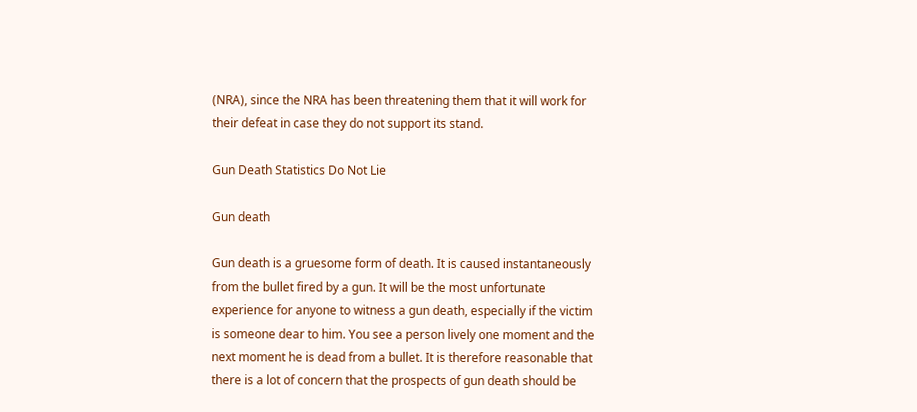(NRA), since the NRA has been threatening them that it will work for their defeat in case they do not support its stand.

Gun Death Statistics Do Not Lie

Gun death

Gun death is a gruesome form of death. It is caused instantaneously from the bullet fired by a gun. It will be the most unfortunate experience for anyone to witness a gun death, especially if the victim is someone dear to him. You see a person lively one moment and the next moment he is dead from a bullet. It is therefore reasonable that there is a lot of concern that the prospects of gun death should be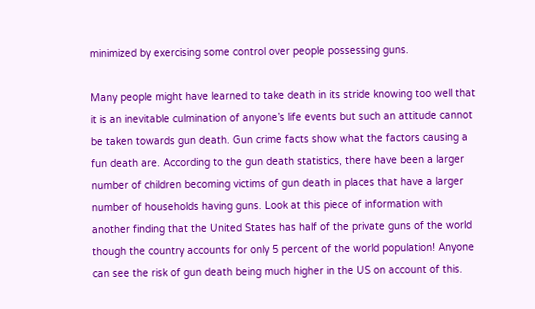minimized by exercising some control over people possessing guns.

Many people might have learned to take death in its stride knowing too well that it is an inevitable culmination of anyone’s life events but such an attitude cannot be taken towards gun death. Gun crime facts show what the factors causing a fun death are. According to the gun death statistics, there have been a larger number of children becoming victims of gun death in places that have a larger number of households having guns. Look at this piece of information with another finding that the United States has half of the private guns of the world though the country accounts for only 5 percent of the world population! Anyone can see the risk of gun death being much higher in the US on account of this.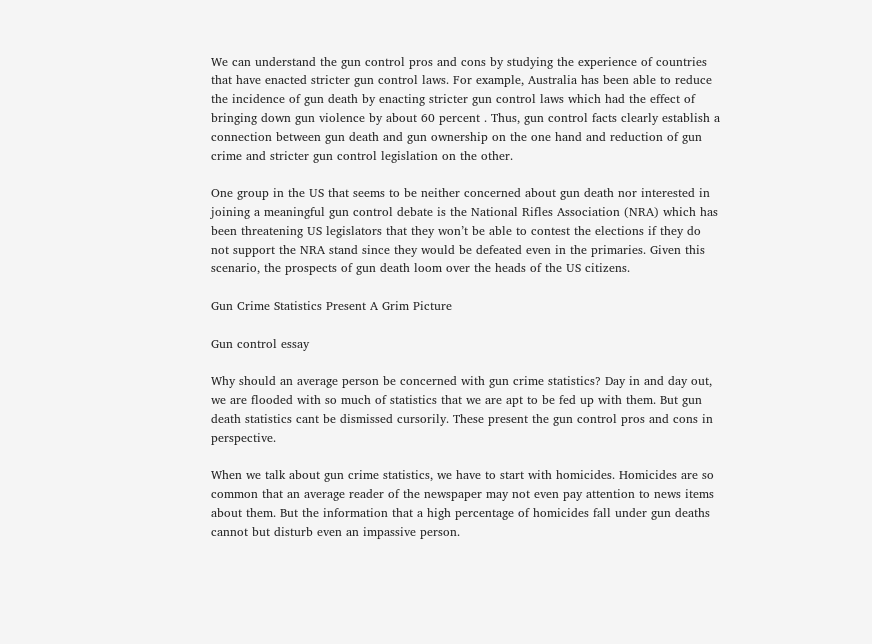We can understand the gun control pros and cons by studying the experience of countries that have enacted stricter gun control laws. For example, Australia has been able to reduce the incidence of gun death by enacting stricter gun control laws which had the effect of bringing down gun violence by about 60 percent . Thus, gun control facts clearly establish a connection between gun death and gun ownership on the one hand and reduction of gun crime and stricter gun control legislation on the other.

One group in the US that seems to be neither concerned about gun death nor interested in joining a meaningful gun control debate is the National Rifles Association (NRA) which has been threatening US legislators that they won’t be able to contest the elections if they do not support the NRA stand since they would be defeated even in the primaries. Given this scenario, the prospects of gun death loom over the heads of the US citizens.

Gun Crime Statistics Present A Grim Picture

Gun control essay

Why should an average person be concerned with gun crime statistics? Day in and day out, we are flooded with so much of statistics that we are apt to be fed up with them. But gun death statistics cant be dismissed cursorily. These present the gun control pros and cons in perspective.

When we talk about gun crime statistics, we have to start with homicides. Homicides are so common that an average reader of the newspaper may not even pay attention to news items about them. But the information that a high percentage of homicides fall under gun deaths cannot but disturb even an impassive person.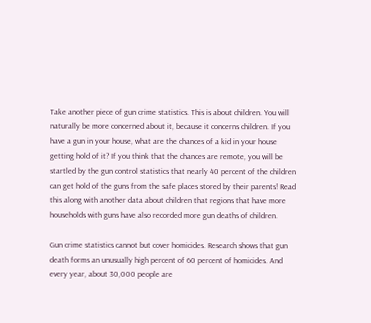Take another piece of gun crime statistics. This is about children. You will naturally be more concerned about it, because it concerns children. If you have a gun in your house, what are the chances of a kid in your house getting hold of it? If you think that the chances are remote, you will be startled by the gun control statistics that nearly 40 percent of the children can get hold of the guns from the safe places stored by their parents! Read this along with another data about children that regions that have more households with guns have also recorded more gun deaths of children.

Gun crime statistics cannot but cover homicides. Research shows that gun death forms an unusually high percent of 60 percent of homicides. And every year, about 30,000 people are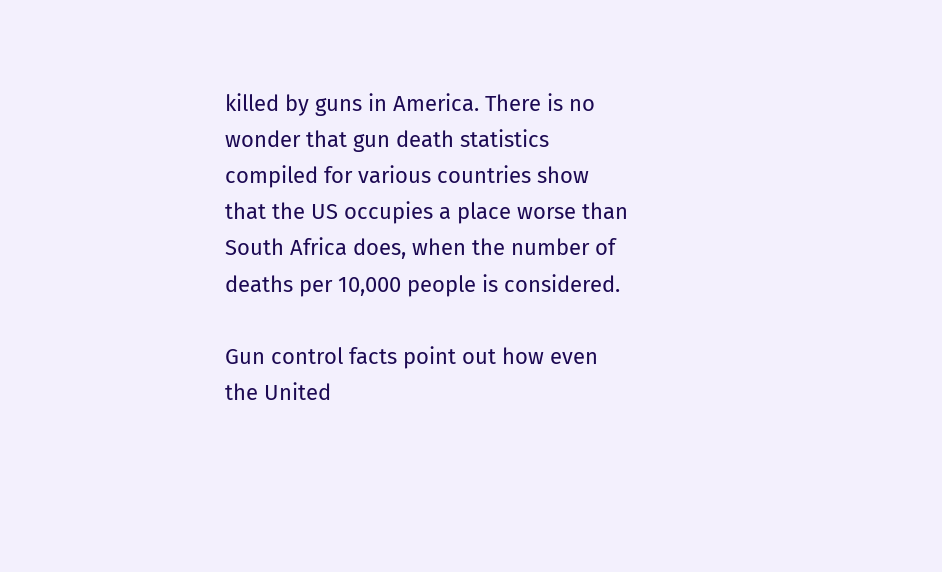killed by guns in America. There is no wonder that gun death statistics compiled for various countries show that the US occupies a place worse than South Africa does, when the number of deaths per 10,000 people is considered.

Gun control facts point out how even the United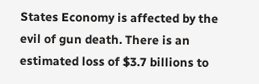States Economy is affected by the evil of gun death. There is an estimated loss of $3.7 billions to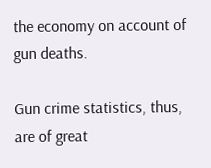the economy on account of gun deaths.

Gun crime statistics, thus, are of great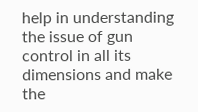help in understanding the issue of gun control in all its dimensions and make the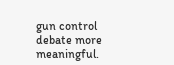gun control debate more meaningful.